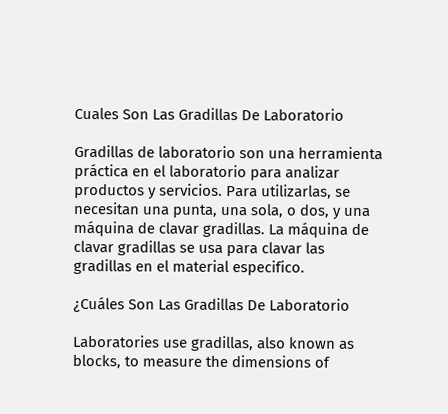Cuales Son Las Gradillas De Laboratorio

Gradillas de laboratorio son una herramienta práctica en el laboratorio para analizar productos y servicios. Para utilizarlas, se necesitan una punta, una sola, o dos, y una máquina de clavar gradillas. La máquina de clavar gradillas se usa para clavar las gradillas en el material especifico.

¿Cuáles Son Las Gradillas De Laboratorio

Laboratories use gradillas, also known as blocks, to measure the dimensions of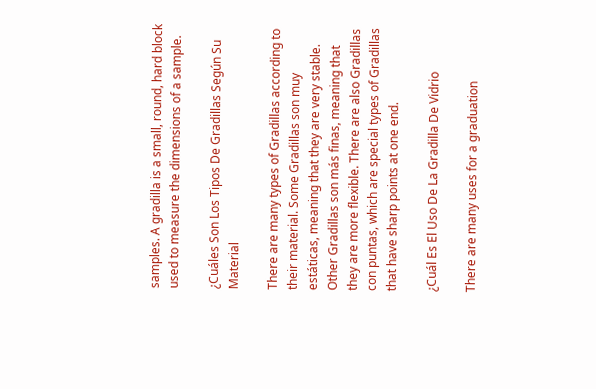samples. A gradilla is a small, round, hard block used to measure the dimensions of a sample.

¿Cuáles Son Los Tipos De Gradillas Según Su Material

There are many types of Gradillas according to their material. Some Gradillas son muy estáticas, meaning that they are very stable. Other Gradillas son más finas, meaning that they are more flexible. There are also Gradillas con puntas, which are special types of Gradillas that have sharp points at one end.

¿Cuál Es El Uso De La Gradilla De Vidrio

There are many uses for a graduation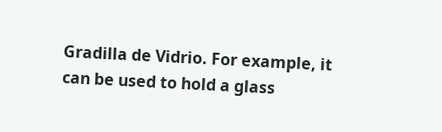Gradilla de Vidrio. For example, it can be used to hold a glass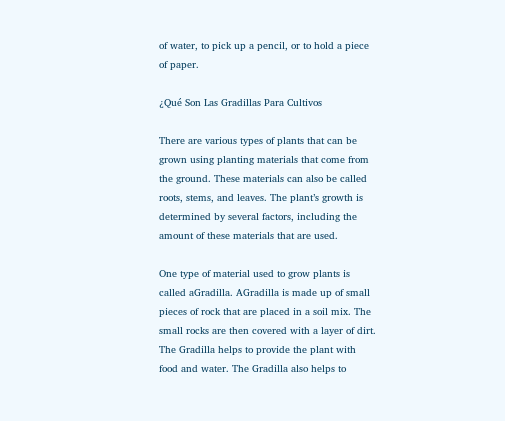of water, to pick up a pencil, or to hold a piece of paper.

¿Qué Son Las Gradillas Para Cultivos

There are various types of plants that can be grown using planting materials that come from the ground. These materials can also be called roots, stems, and leaves. The plant’s growth is determined by several factors, including the amount of these materials that are used.

One type of material used to grow plants is called aGradilla. AGradilla is made up of small pieces of rock that are placed in a soil mix. The small rocks are then covered with a layer of dirt. The Gradilla helps to provide the plant with food and water. The Gradilla also helps to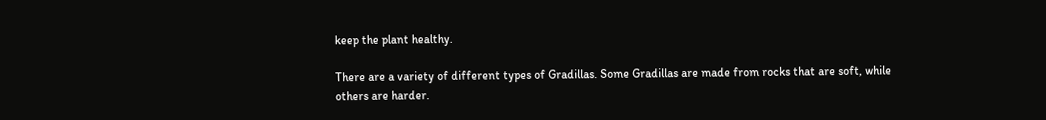keep the plant healthy.

There are a variety of different types of Gradillas. Some Gradillas are made from rocks that are soft, while others are harder.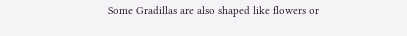Some Gradillas are also shaped like flowers or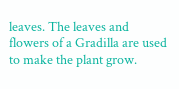leaves. The leaves and flowers of a Gradilla are used to make the plant grow.